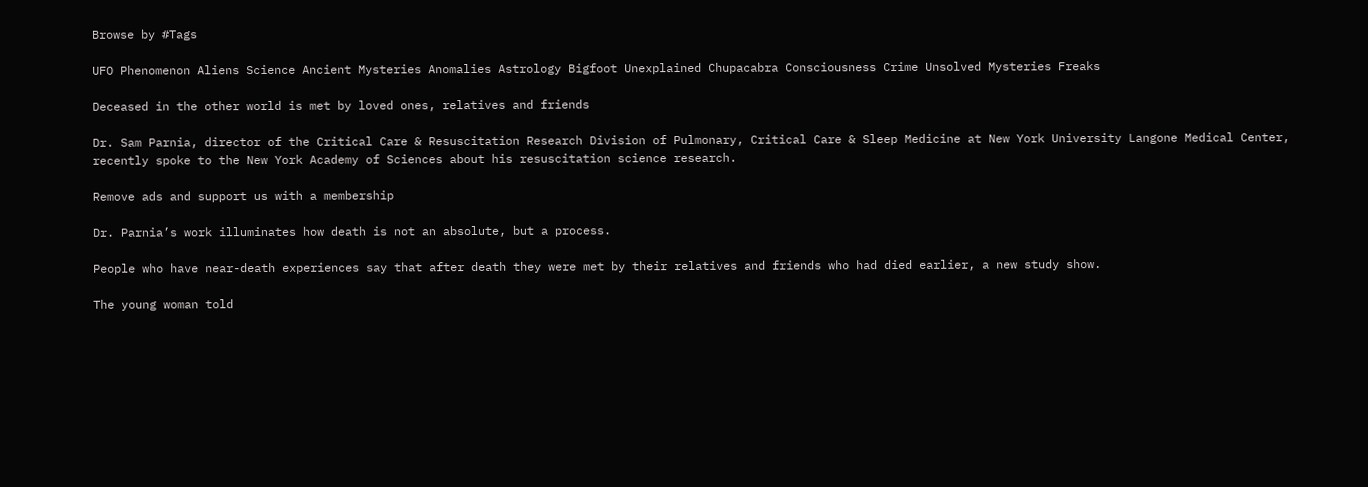Browse by #Tags

UFO Phenomenon Aliens Science Ancient Mysteries Anomalies Astrology Bigfoot Unexplained Chupacabra Consciousness Crime Unsolved Mysteries Freaks

Deceased in the other world is met by loved ones, relatives and friends

Dr. Sam Parnia, director of the Critical Care & Resuscitation Research Division of Pulmonary, Critical Care & Sleep Medicine at New York University Langone Medical Center, recently spoke to the New York Academy of Sciences about his resuscitation science research.

Remove ads and support us with a membership

Dr. Parnia’s work illuminates how death is not an absolute, but a process.

People who have near-death experiences say that after death they were met by their relatives and friends who had died earlier, a new study show.

The young woman told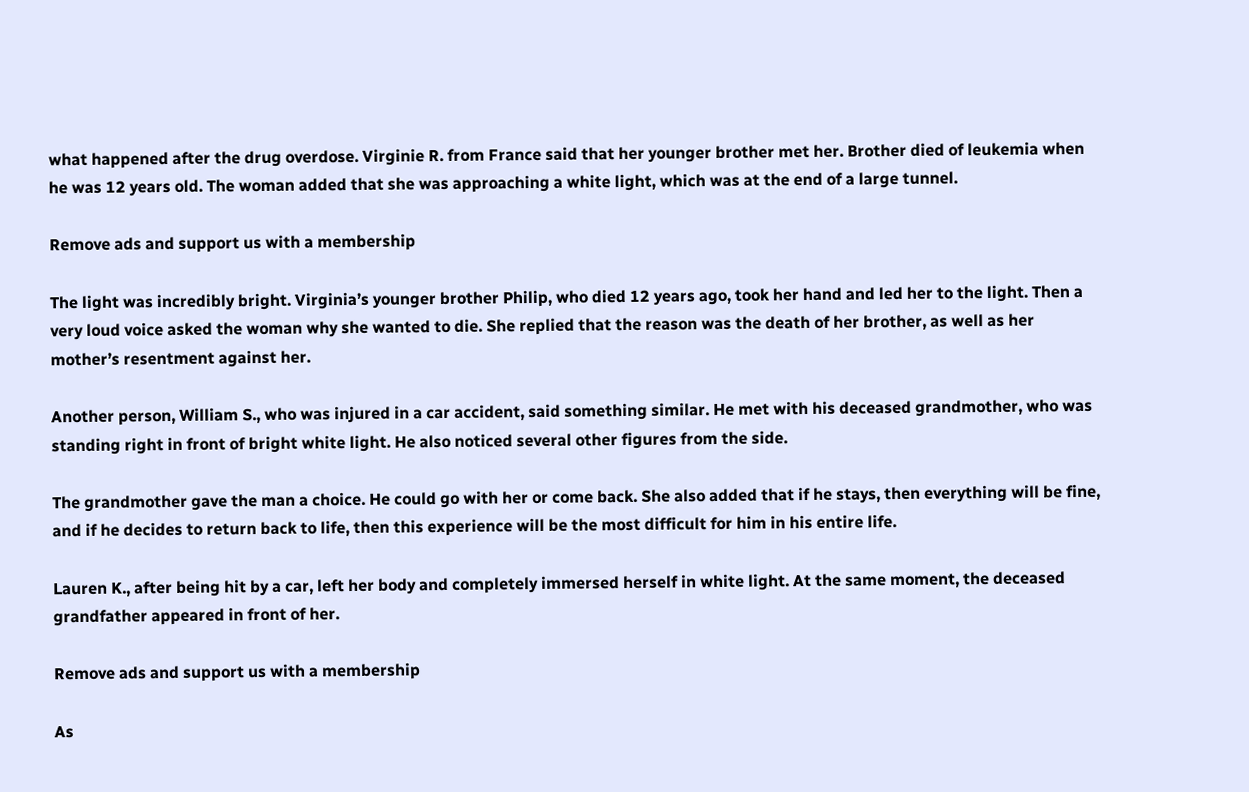what happened after the drug overdose. Virginie R. from France said that her younger brother met her. Brother died of leukemia when he was 12 years old. The woman added that she was approaching a white light, which was at the end of a large tunnel.

Remove ads and support us with a membership

The light was incredibly bright. Virginia’s younger brother Philip, who died 12 years ago, took her hand and led her to the light. Then a very loud voice asked the woman why she wanted to die. She replied that the reason was the death of her brother, as well as her mother’s resentment against her.

Another person, William S., who was injured in a car accident, said something similar. He met with his deceased grandmother, who was standing right in front of bright white light. He also noticed several other figures from the side.

The grandmother gave the man a choice. He could go with her or come back. She also added that if he stays, then everything will be fine, and if he decides to return back to life, then this experience will be the most difficult for him in his entire life.

Lauren K., after being hit by a car, left her body and completely immersed herself in white light. At the same moment, the deceased grandfather appeared in front of her.

Remove ads and support us with a membership

As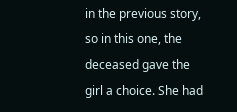in the previous story, so in this one, the deceased gave the girl a choice. She had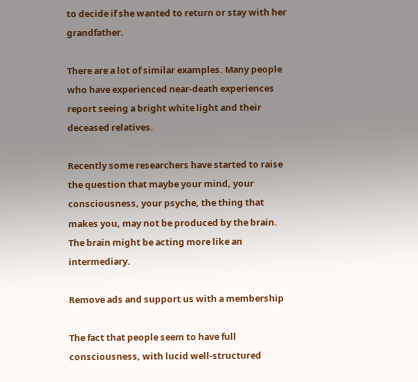to decide if she wanted to return or stay with her grandfather.

There are a lot of similar examples. Many people who have experienced near-death experiences report seeing a bright white light and their deceased relatives.

Recently some researchers have started to raise the question that maybe your mind, your consciousness, your psyche, the thing that makes you, may not be produced by the brain. The brain might be acting more like an intermediary.

Remove ads and support us with a membership

The fact that people seem to have full consciousness, with lucid well-structured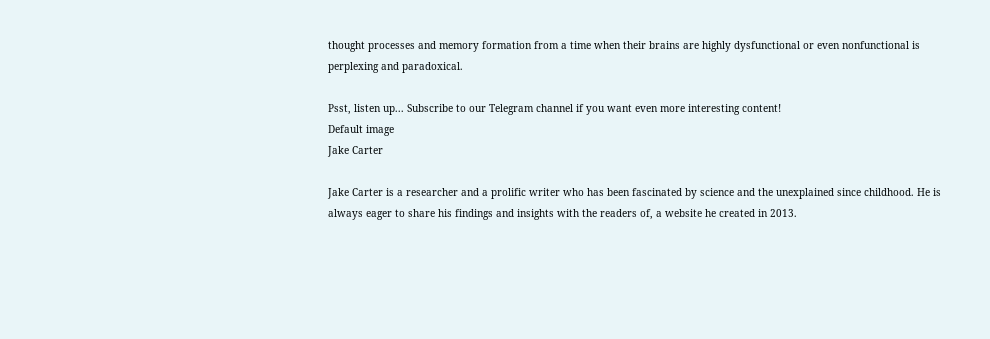thought processes and memory formation from a time when their brains are highly dysfunctional or even nonfunctional is perplexing and paradoxical.

Psst, listen up... Subscribe to our Telegram channel if you want even more interesting content!
Default image
Jake Carter

Jake Carter is a researcher and a prolific writer who has been fascinated by science and the unexplained since childhood. He is always eager to share his findings and insights with the readers of, a website he created in 2013.